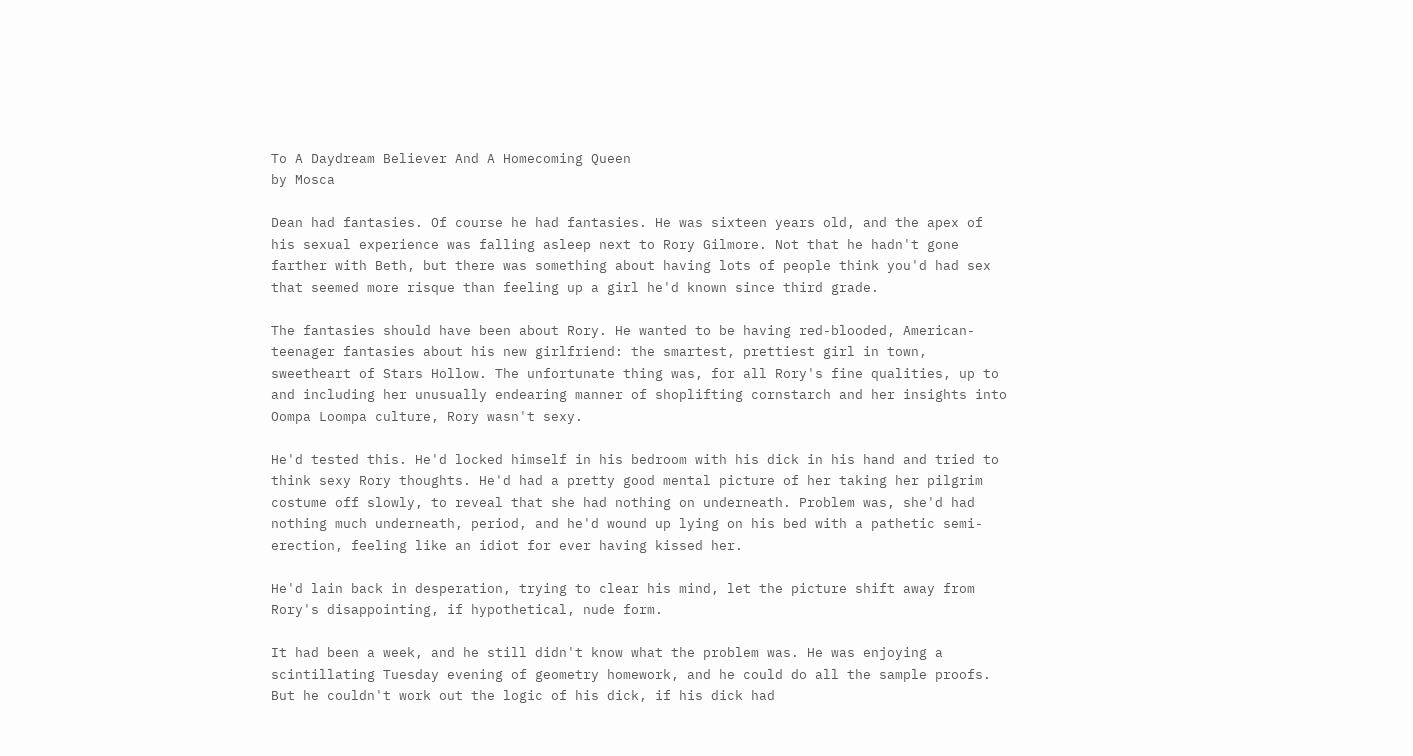To A Daydream Believer And A Homecoming Queen
by Mosca

Dean had fantasies. Of course he had fantasies. He was sixteen years old, and the apex of his sexual experience was falling asleep next to Rory Gilmore. Not that he hadn't gone farther with Beth, but there was something about having lots of people think you'd had sex that seemed more risque than feeling up a girl he'd known since third grade.

The fantasies should have been about Rory. He wanted to be having red-blooded, American-teenager fantasies about his new girlfriend: the smartest, prettiest girl in town, sweetheart of Stars Hollow. The unfortunate thing was, for all Rory's fine qualities, up to and including her unusually endearing manner of shoplifting cornstarch and her insights into Oompa Loompa culture, Rory wasn't sexy.

He'd tested this. He'd locked himself in his bedroom with his dick in his hand and tried to think sexy Rory thoughts. He'd had a pretty good mental picture of her taking her pilgrim costume off slowly, to reveal that she had nothing on underneath. Problem was, she'd had nothing much underneath, period, and he'd wound up lying on his bed with a pathetic semi-erection, feeling like an idiot for ever having kissed her.

He'd lain back in desperation, trying to clear his mind, let the picture shift away from Rory's disappointing, if hypothetical, nude form.

It had been a week, and he still didn't know what the problem was. He was enjoying a scintillating Tuesday evening of geometry homework, and he could do all the sample proofs. But he couldn't work out the logic of his dick, if his dick had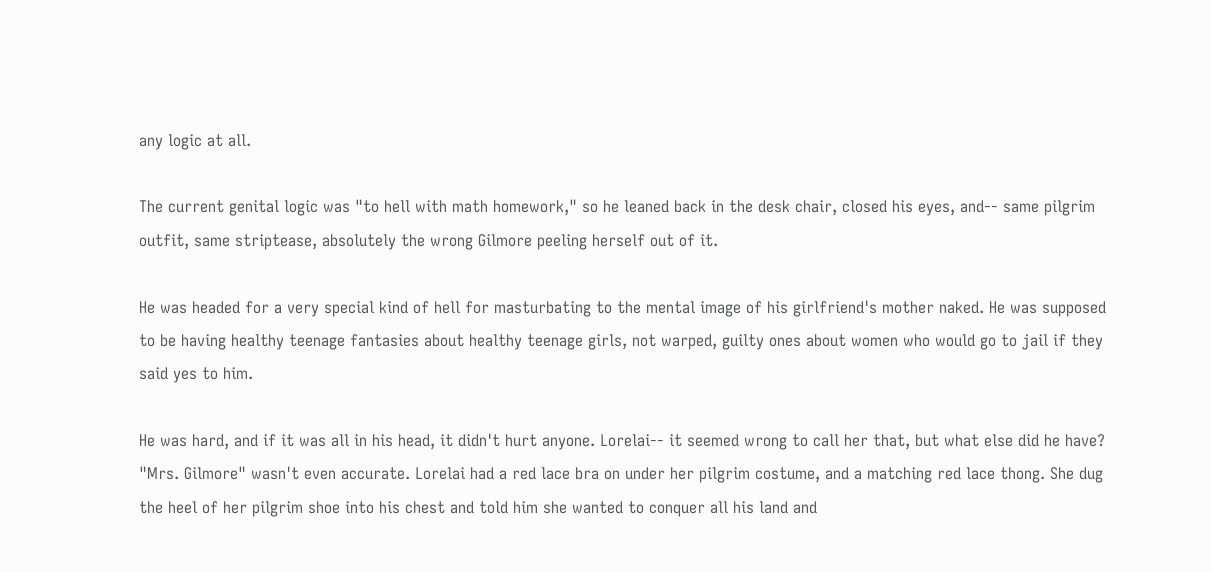any logic at all.

The current genital logic was "to hell with math homework," so he leaned back in the desk chair, closed his eyes, and-- same pilgrim outfit, same striptease, absolutely the wrong Gilmore peeling herself out of it.

He was headed for a very special kind of hell for masturbating to the mental image of his girlfriend's mother naked. He was supposed to be having healthy teenage fantasies about healthy teenage girls, not warped, guilty ones about women who would go to jail if they said yes to him.

He was hard, and if it was all in his head, it didn't hurt anyone. Lorelai-- it seemed wrong to call her that, but what else did he have? "Mrs. Gilmore" wasn't even accurate. Lorelai had a red lace bra on under her pilgrim costume, and a matching red lace thong. She dug the heel of her pilgrim shoe into his chest and told him she wanted to conquer all his land and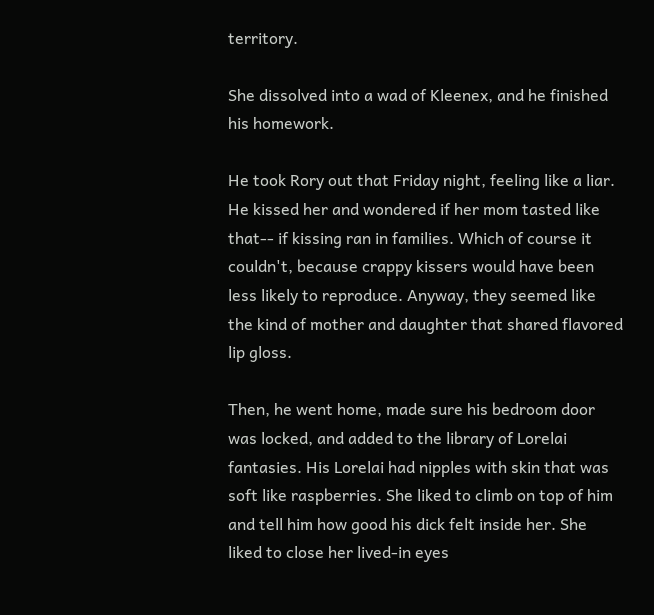territory.

She dissolved into a wad of Kleenex, and he finished his homework.

He took Rory out that Friday night, feeling like a liar. He kissed her and wondered if her mom tasted like that-- if kissing ran in families. Which of course it couldn't, because crappy kissers would have been less likely to reproduce. Anyway, they seemed like the kind of mother and daughter that shared flavored lip gloss.

Then, he went home, made sure his bedroom door was locked, and added to the library of Lorelai fantasies. His Lorelai had nipples with skin that was soft like raspberries. She liked to climb on top of him and tell him how good his dick felt inside her. She liked to close her lived-in eyes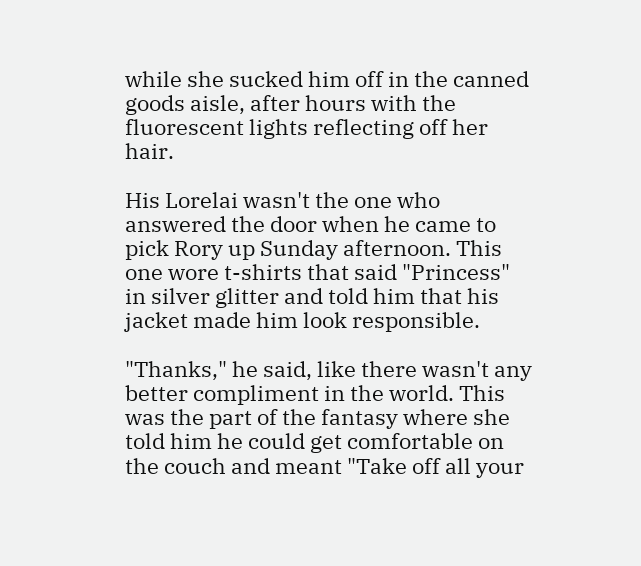while she sucked him off in the canned goods aisle, after hours with the fluorescent lights reflecting off her hair.

His Lorelai wasn't the one who answered the door when he came to pick Rory up Sunday afternoon. This one wore t-shirts that said "Princess" in silver glitter and told him that his jacket made him look responsible.

"Thanks," he said, like there wasn't any better compliment in the world. This was the part of the fantasy where she told him he could get comfortable on the couch and meant "Take off all your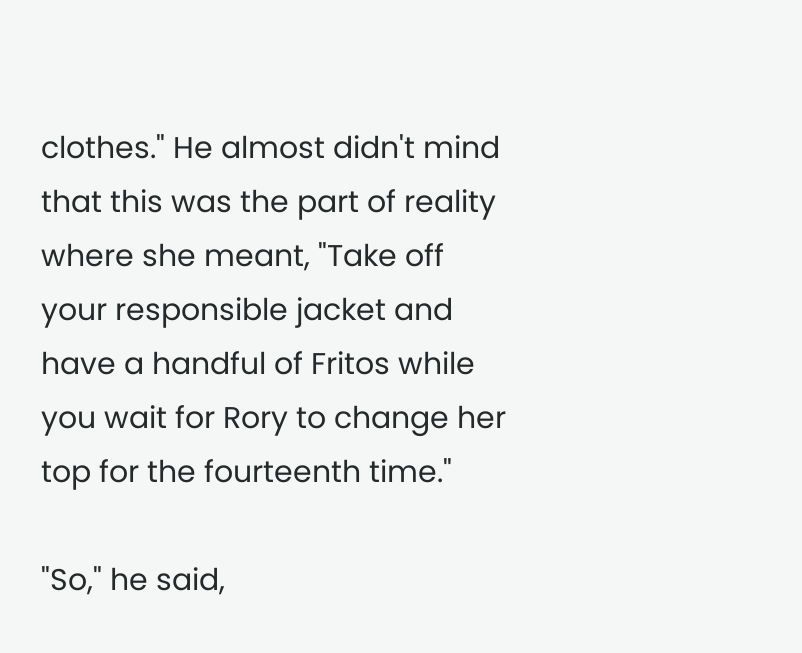clothes." He almost didn't mind that this was the part of reality where she meant, "Take off your responsible jacket and have a handful of Fritos while you wait for Rory to change her top for the fourteenth time."

"So," he said,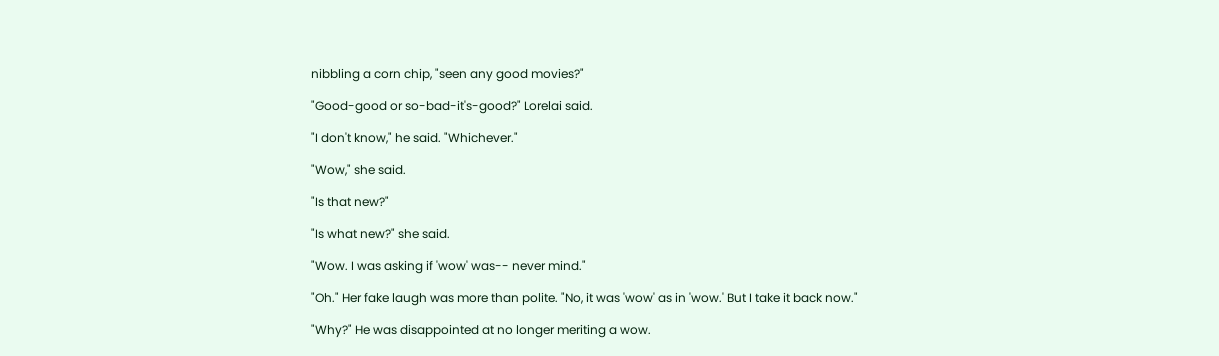nibbling a corn chip, "seen any good movies?"

"Good-good or so-bad-it's-good?" Lorelai said.

"I don't know," he said. "Whichever."

"Wow," she said.

"Is that new?"

"Is what new?" she said.

"Wow. I was asking if 'wow' was-- never mind."

"Oh." Her fake laugh was more than polite. "No, it was 'wow' as in 'wow.' But I take it back now."

"Why?" He was disappointed at no longer meriting a wow.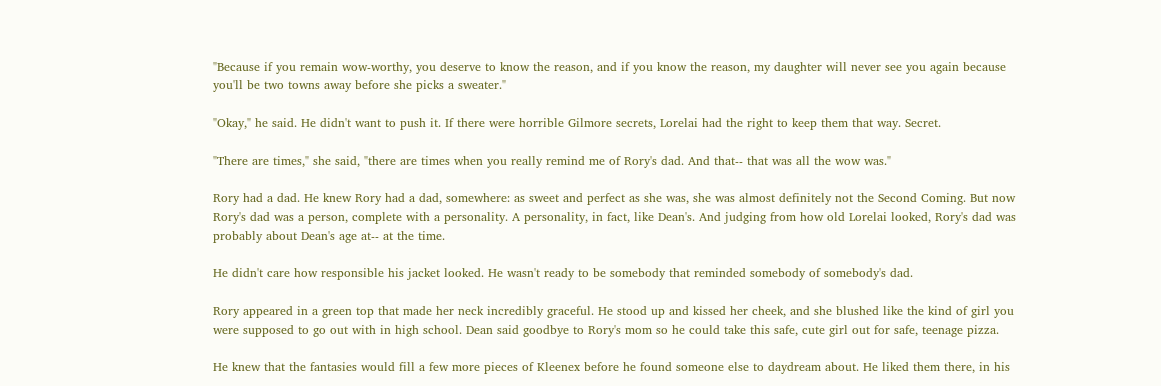"Because if you remain wow-worthy, you deserve to know the reason, and if you know the reason, my daughter will never see you again because you'll be two towns away before she picks a sweater."

"Okay," he said. He didn't want to push it. If there were horrible Gilmore secrets, Lorelai had the right to keep them that way. Secret.

"There are times," she said, "there are times when you really remind me of Rory's dad. And that-- that was all the wow was."

Rory had a dad. He knew Rory had a dad, somewhere: as sweet and perfect as she was, she was almost definitely not the Second Coming. But now Rory's dad was a person, complete with a personality. A personality, in fact, like Dean's. And judging from how old Lorelai looked, Rory's dad was probably about Dean's age at-- at the time.

He didn't care how responsible his jacket looked. He wasn't ready to be somebody that reminded somebody of somebody's dad.

Rory appeared in a green top that made her neck incredibly graceful. He stood up and kissed her cheek, and she blushed like the kind of girl you were supposed to go out with in high school. Dean said goodbye to Rory's mom so he could take this safe, cute girl out for safe, teenage pizza.

He knew that the fantasies would fill a few more pieces of Kleenex before he found someone else to daydream about. He liked them there, in his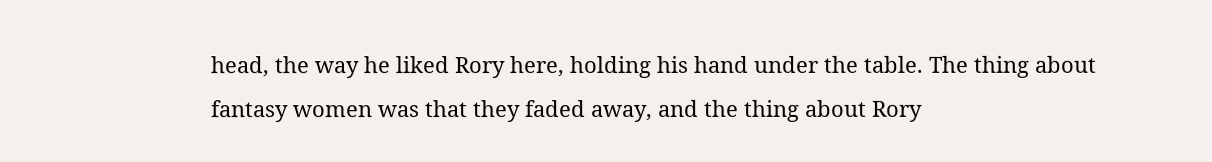head, the way he liked Rory here, holding his hand under the table. The thing about fantasy women was that they faded away, and the thing about Rory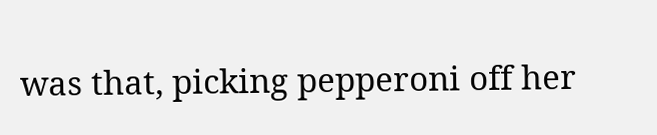was that, picking pepperoni off her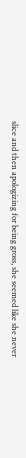slice and then apologizing for being gross, she seemed like she never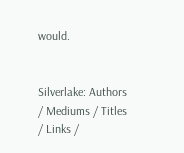would.


Silverlake: Authors / Mediums / Titles / Links /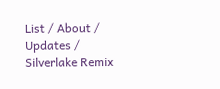List / About / Updates / Silverlake Remix